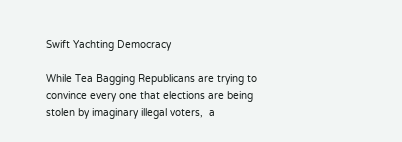Swift Yachting Democracy

While Tea Bagging Republicans are trying to convince every one that elections are being stolen by imaginary illegal voters,  a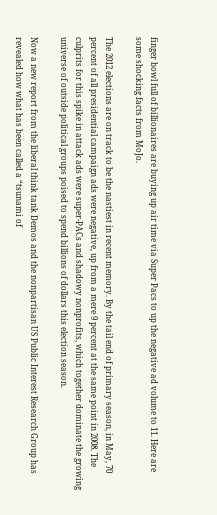finger bowl full of billionaires are buying up air time via Super Pacs to up the negative ad volume to 11. Here are some shocking facts from MoJo.

The 2012 elections are on track to be the nastiest in recent memory. By the tail end of primary season, in May, 70 percent of all presidential campaign ads were negative, up from a mere 9 percent at the same point in 2008. The culprits for this spike in attack ads were super-PACs and shadowy nonprofits, which together dominate the growing universe of outside political groups poised to spend billions of dollars this election season.

Now a new report from the liberal think tank Demos and the nonpartisan US Public Interest Research Group has revealed how what has been called a “tsunami of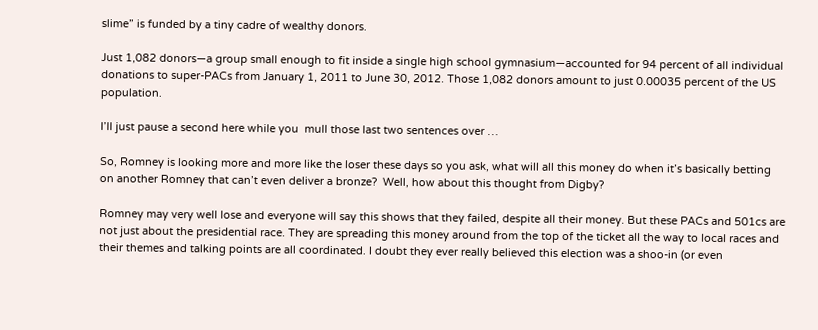slime” is funded by a tiny cadre of wealthy donors.

Just 1,082 donors—a group small enough to fit inside a single high school gymnasium—accounted for 94 percent of all individual donations to super-PACs from January 1, 2011 to June 30, 2012. Those 1,082 donors amount to just 0.00035 percent of the US population.

I’ll just pause a second here while you  mull those last two sentences over …

So, Romney is looking more and more like the loser these days so you ask, what will all this money do when it’s basically betting on another Romney that can’t even deliver a bronze?  Well, how about this thought from Digby?

Romney may very well lose and everyone will say this shows that they failed, despite all their money. But these PACs and 501cs are not just about the presidential race. They are spreading this money around from the top of the ticket all the way to local races and their themes and talking points are all coordinated. I doubt they ever really believed this election was a shoo-in (or even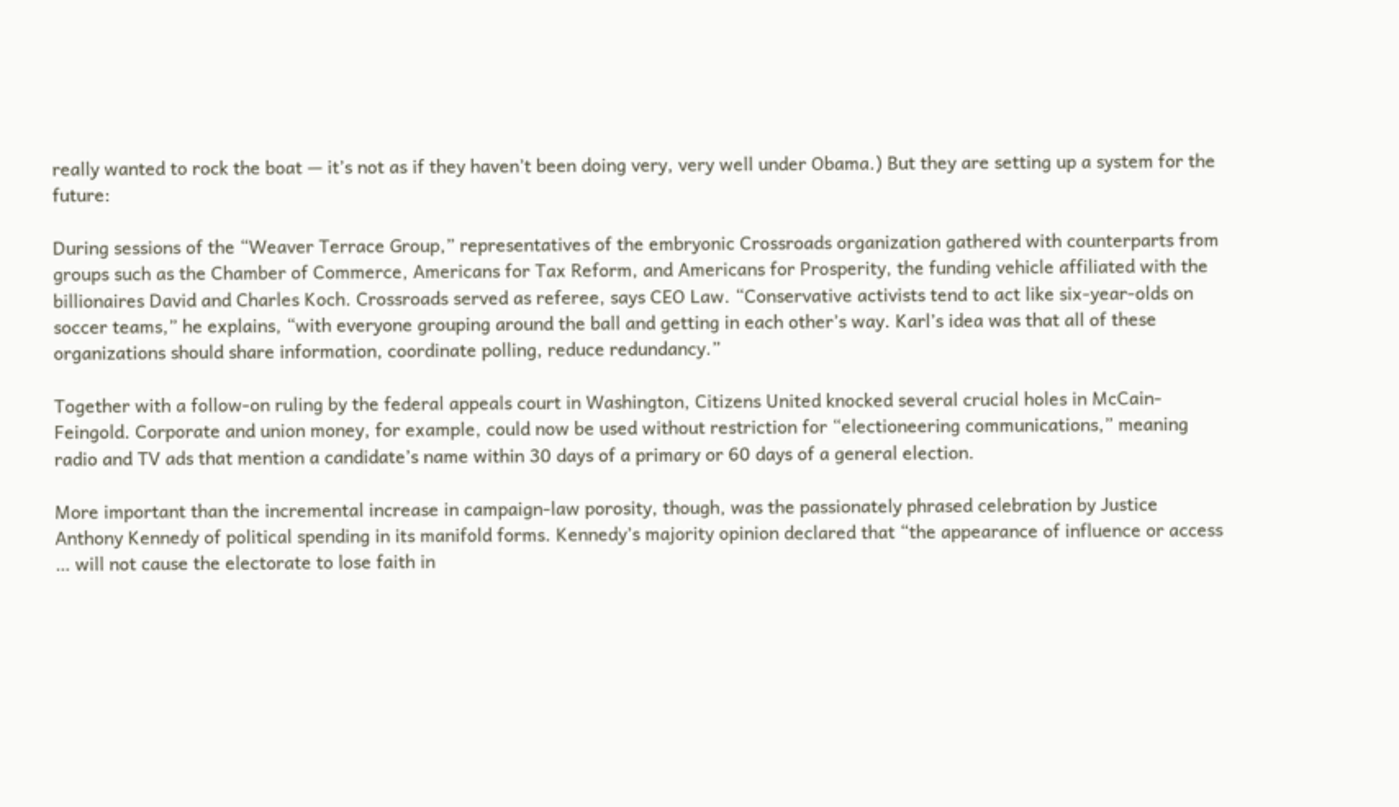really wanted to rock the boat — it’s not as if they haven’t been doing very, very well under Obama.) But they are setting up a system for the future:

During sessions of the “Weaver Terrace Group,” representatives of the embryonic Crossroads organization gathered with counterparts from groups such as the Chamber of Commerce, Americans for Tax Reform, and Americans for Prosperity, the funding vehicle affiliated with the billionaires David and Charles Koch. Crossroads served as referee, says CEO Law. “Conservative activists tend to act like six-year-olds on soccer teams,” he explains, “with everyone grouping around the ball and getting in each other’s way. Karl’s idea was that all of these organizations should share information, coordinate polling, reduce redundancy.”

Together with a follow-on ruling by the federal appeals court in Washington, Citizens United knocked several crucial holes in McCain-Feingold. Corporate and union money, for example, could now be used without restriction for “electioneering communications,” meaning radio and TV ads that mention a candidate’s name within 30 days of a primary or 60 days of a general election.

More important than the incremental increase in campaign-law porosity, though, was the passionately phrased celebration by Justice Anthony Kennedy of political spending in its manifold forms. Kennedy’s majority opinion declared that “the appearance of influence or access … will not cause the electorate to lose faith in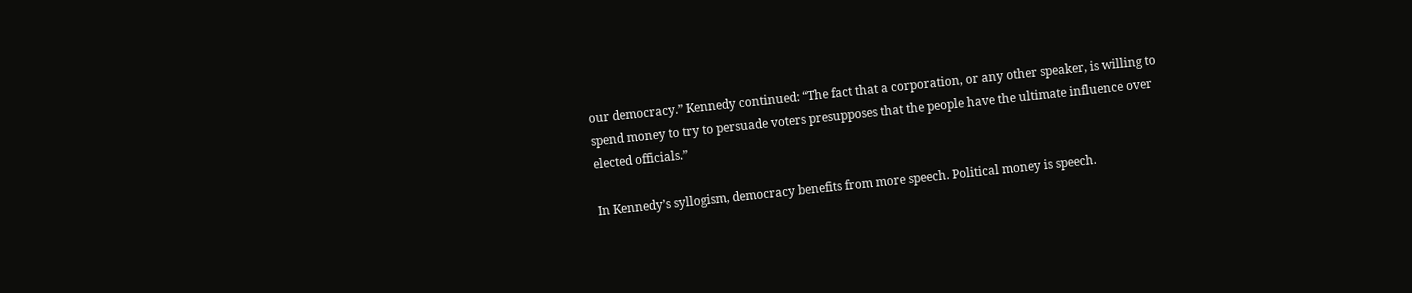our democracy.” Kennedy continued: “The fact that a corporation, or any other speaker, is willing to spend money to try to persuade voters presupposes that the people have the ultimate influence over elected officials.”

In Kennedy’s syllogism, democracy benefits from more speech. Political money is speech.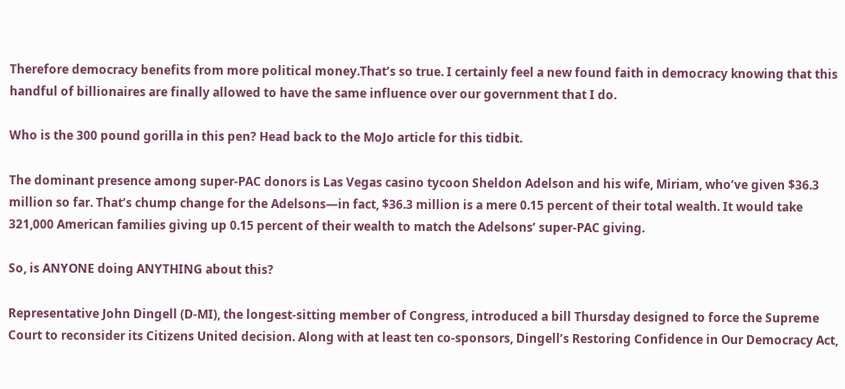Therefore democracy benefits from more political money.That’s so true. I certainly feel a new found faith in democracy knowing that this handful of billionaires are finally allowed to have the same influence over our government that I do.

Who is the 300 pound gorilla in this pen? Head back to the MoJo article for this tidbit.

The dominant presence among super-PAC donors is Las Vegas casino tycoon Sheldon Adelson and his wife, Miriam, who’ve given $36.3 million so far. That’s chump change for the Adelsons—in fact, $36.3 million is a mere 0.15 percent of their total wealth. It would take 321,000 American families giving up 0.15 percent of their wealth to match the Adelsons’ super-PAC giving.

So, is ANYONE doing ANYTHING about this?

Representative John Dingell (D-MI), the longest-sitting member of Congress, introduced a bill Thursday designed to force the Supreme Court to reconsider its Citizens United decision. Along with at least ten co-sponsors, Dingell’s Restoring Confidence in Our Democracy Act,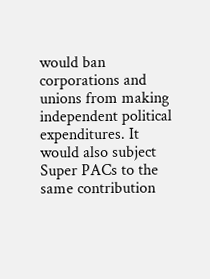would ban corporations and unions from making independent political expenditures. It would also subject Super PACs to the same contribution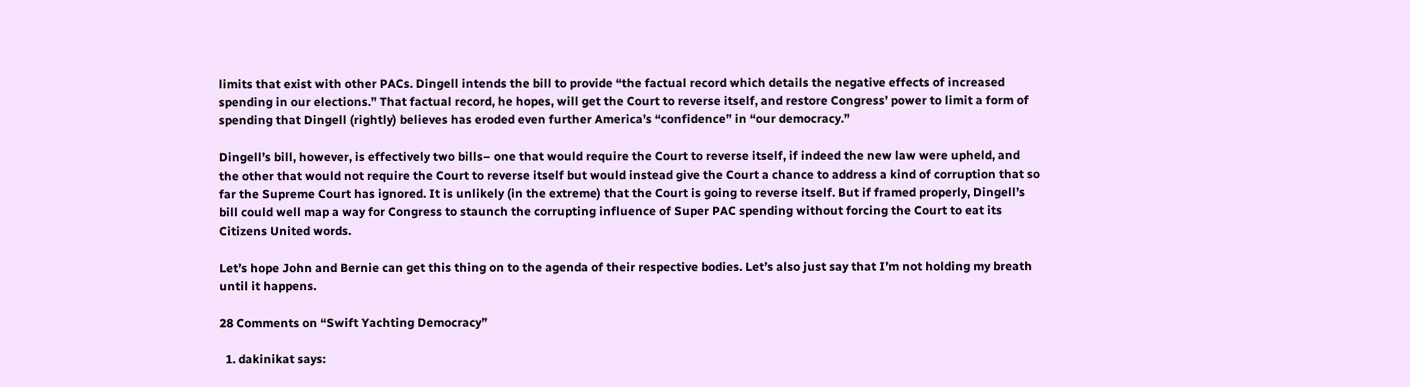limits that exist with other PACs. Dingell intends the bill to provide “the factual record which details the negative effects of increased spending in our elections.” That factual record, he hopes, will get the Court to reverse itself, and restore Congress’ power to limit a form of spending that Dingell (rightly) believes has eroded even further America’s “confidence” in “our democracy.”

Dingell’s bill, however, is effectively two bills– one that would require the Court to reverse itself, if indeed the new law were upheld, and the other that would not require the Court to reverse itself but would instead give the Court a chance to address a kind of corruption that so far the Supreme Court has ignored. It is unlikely (in the extreme) that the Court is going to reverse itself. But if framed properly, Dingell’s bill could well map a way for Congress to staunch the corrupting influence of Super PAC spending without forcing the Court to eat its Citizens United words.

Let’s hope John and Bernie can get this thing on to the agenda of their respective bodies. Let’s also just say that I’m not holding my breath until it happens.

28 Comments on “Swift Yachting Democracy”

  1. dakinikat says: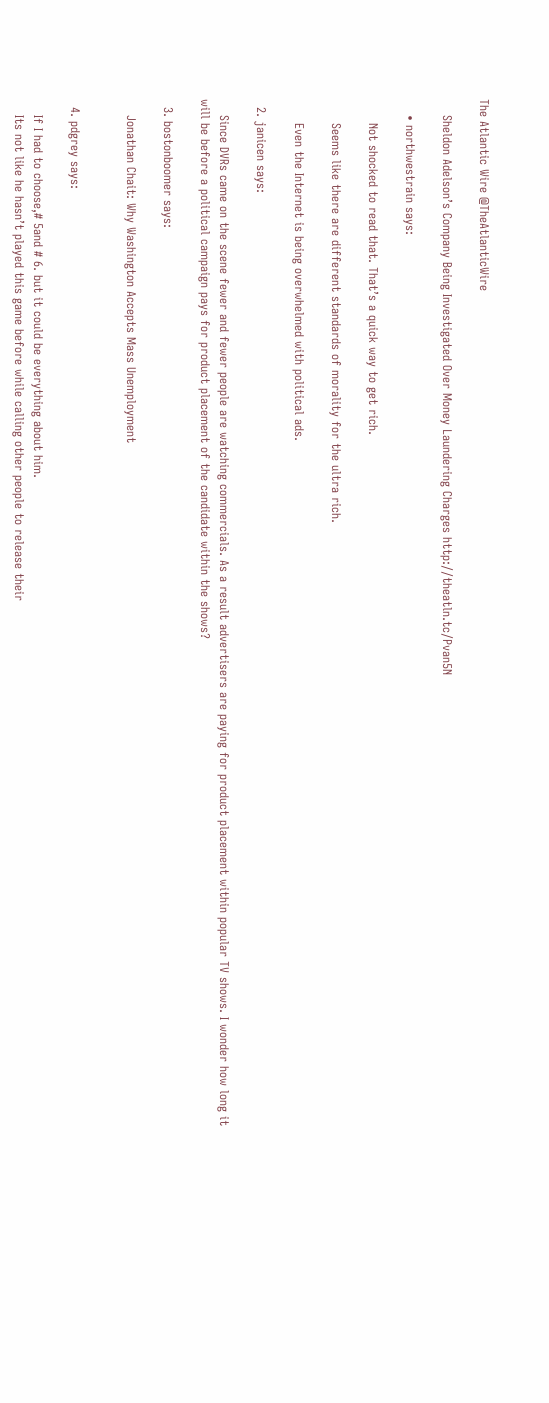The Atlantic Wire @TheAtlanticWire

    Sheldon Adelson’s Company Being Investigated Over Money Laundering Charges http://theatln.tc/Pvan5N

    • northwestrain says:

      Not shocked to read that. That’s a quick way to get rich.

      Seems like there are different standards of morality for the ultra rich.

      Even the Internet is being overwhelmed with political ads.

  2. janicen says:

    Since DVRs came on the scene fewer and fewer people are watching commercials. As a result advertisers are paying for product placement within popular TV shows. I wonder how long it will be before a political campaign pays for product placement of the candidate within the shows?

  3. bostonboomer says:

    Jonathan Chait: Why Washington Accepts Mass Unemployment


  4. pdgrey says:

    If I had to choose,# 5and # 6. but it could be everything about him.
    Its not like he hasn’t played this game before while calling other people to release their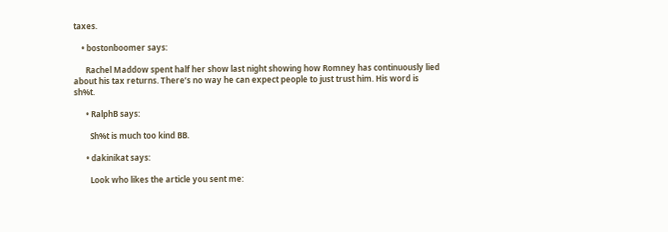taxes.

    • bostonboomer says:

      Rachel Maddow spent half her show last night showing how Romney has continuously lied about his tax returns. There’s no way he can expect people to just trust him. His word is sh%t.

      • RalphB says:

        Sh%t is much too kind BB.

      • dakinikat says:

        Look who likes the article you sent me: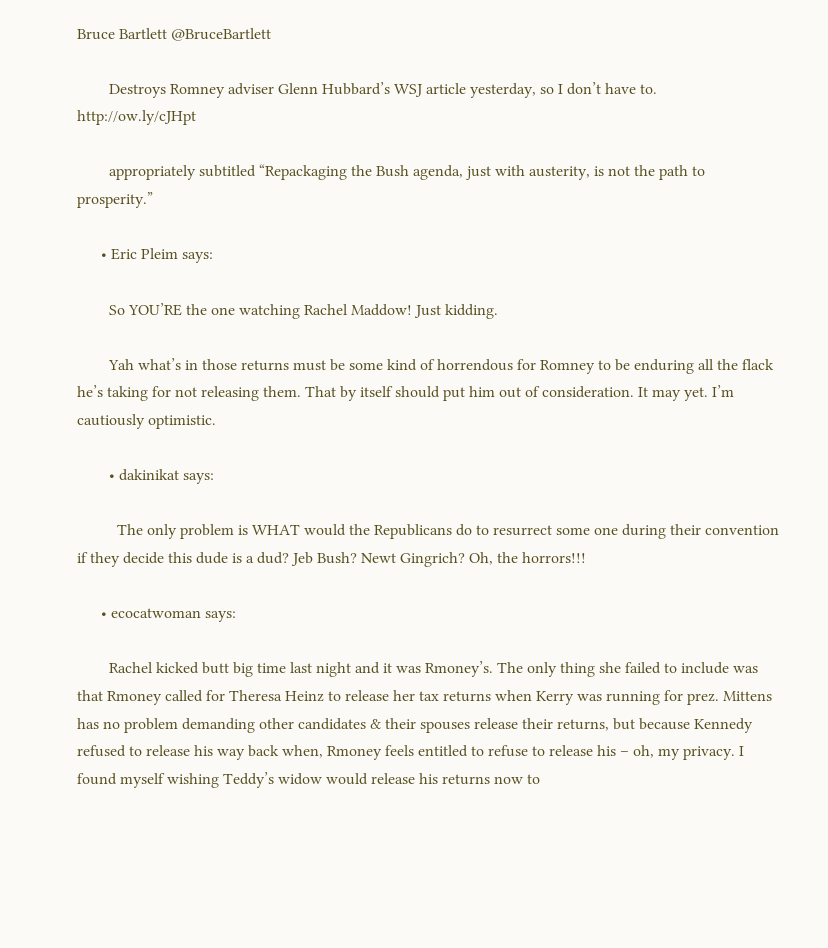Bruce Bartlett @BruceBartlett

        Destroys Romney adviser Glenn Hubbard’s WSJ article yesterday, so I don’t have to. http://ow.ly/cJHpt

        appropriately subtitled “Repackaging the Bush agenda, just with austerity, is not the path to prosperity.”

      • Eric Pleim says:

        So YOU’RE the one watching Rachel Maddow! Just kidding.

        Yah what’s in those returns must be some kind of horrendous for Romney to be enduring all the flack he’s taking for not releasing them. That by itself should put him out of consideration. It may yet. I’m cautiously optimistic.

        • dakinikat says:

          The only problem is WHAT would the Republicans do to resurrect some one during their convention if they decide this dude is a dud? Jeb Bush? Newt Gingrich? Oh, the horrors!!!

      • ecocatwoman says:

        Rachel kicked butt big time last night and it was Rmoney’s. The only thing she failed to include was that Rmoney called for Theresa Heinz to release her tax returns when Kerry was running for prez. Mittens has no problem demanding other candidates & their spouses release their returns, but because Kennedy refused to release his way back when, Rmoney feels entitled to refuse to release his – oh, my privacy. I found myself wishing Teddy’s widow would release his returns now to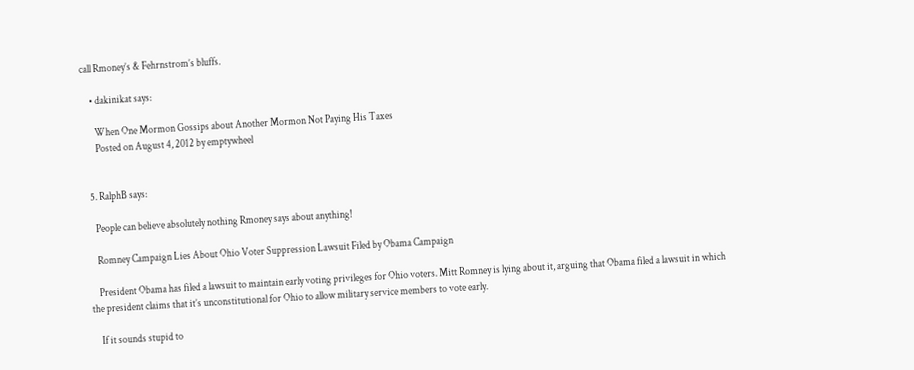call Rmoney’s & Fehrnstrom’s bluffs.

    • dakinikat says:

      When One Mormon Gossips about Another Mormon Not Paying His Taxes
      Posted on August 4, 2012 by emptywheel


  5. RalphB says:

    People can believe absolutely nothing Rmoney says about anything!

    Romney Campaign Lies About Ohio Voter Suppression Lawsuit Filed by Obama Campaign

    President Obama has filed a lawsuit to maintain early voting privileges for Ohio voters. Mitt Romney is lying about it, arguing that Obama filed a lawsuit in which the president claims that it’s unconstitutional for Ohio to allow military service members to vote early.

    If it sounds stupid to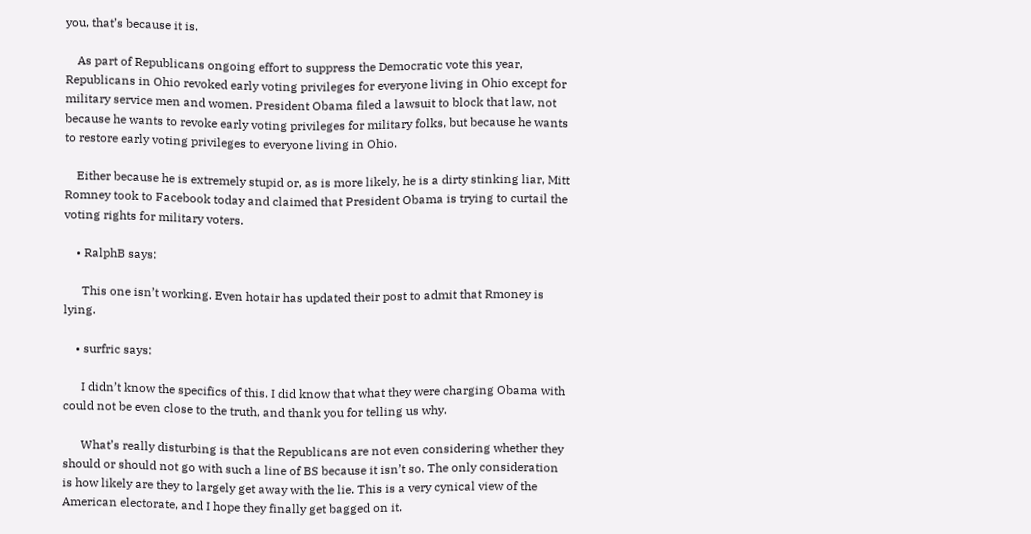you, that’s because it is.

    As part of Republicans ongoing effort to suppress the Democratic vote this year, Republicans in Ohio revoked early voting privileges for everyone living in Ohio except for military service men and women. President Obama filed a lawsuit to block that law, not because he wants to revoke early voting privileges for military folks, but because he wants to restore early voting privileges to everyone living in Ohio.

    Either because he is extremely stupid or, as is more likely, he is a dirty stinking liar, Mitt Romney took to Facebook today and claimed that President Obama is trying to curtail the voting rights for military voters.

    • RalphB says:

      This one isn’t working. Even hotair has updated their post to admit that Rmoney is lying.

    • surfric says:

      I didn’t know the specifics of this. I did know that what they were charging Obama with could not be even close to the truth, and thank you for telling us why.

      What’s really disturbing is that the Republicans are not even considering whether they should or should not go with such a line of BS because it isn’t so. The only consideration is how likely are they to largely get away with the lie. This is a very cynical view of the American electorate, and I hope they finally get bagged on it.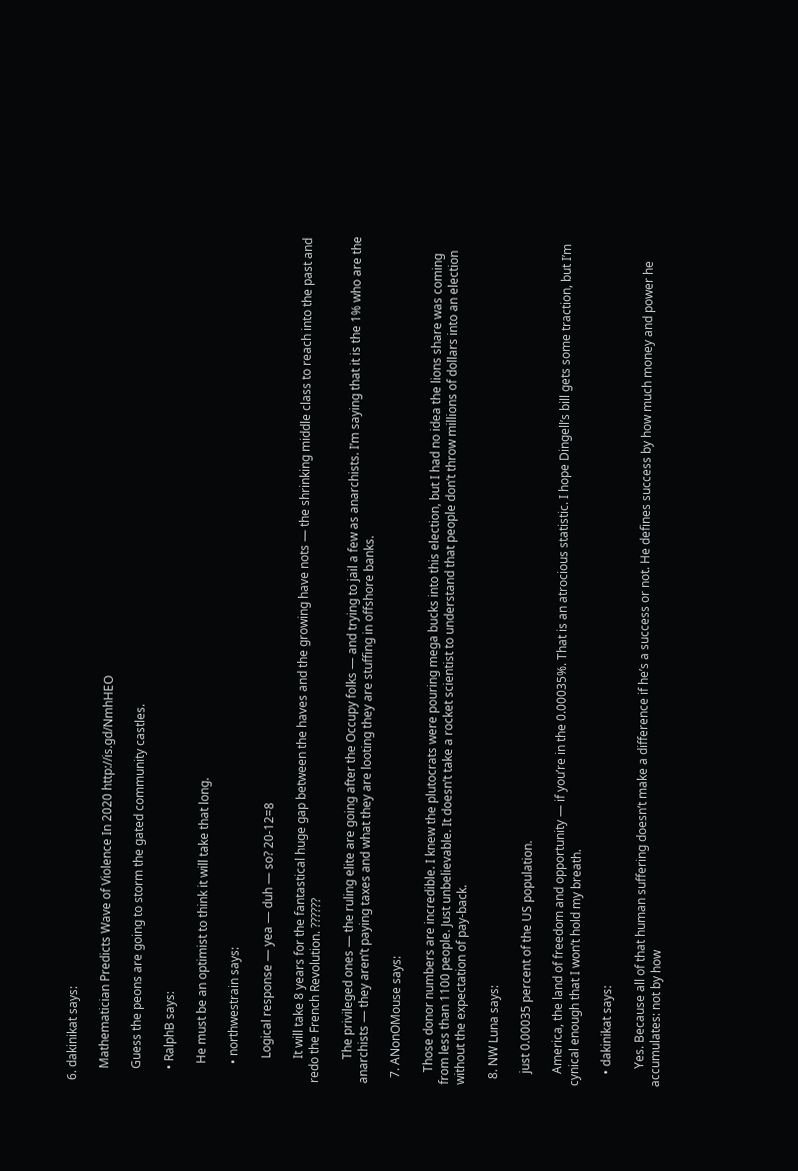6. dakinikat says:

    Mathematician Predicts Wave of Violence In 2020 http://is.gd/NmhHEO

    Guess the peons are going to storm the gated community castles.

    • RalphB says:

      He must be an optimist to think it will take that long.

      • northwestrain says:

        Logical response — yea — duh — so? 20-12=8

        It will take 8 years for the fantastical huge gap between the haves and the growing have nots — the shrinking middle class to reach into the past and redo the French Revolution. ??????

        The privileged ones — the ruling elite are going after the Occupy folks — and trying to jail a few as anarchists. I’m saying that it is the 1% who are the anarchists — they aren’t paying taxes and what they are looting they are stuffing in offshore banks.

  7. ANonOMouse says:

    Those donor numbers are incredible. I knew the plutocrats were pouring mega bucks into this election, but I had no idea the lions share was coming from less than 1100 people. Just unbelievable. It doesn’t take a rocket scientist to understand that people don’t throw millions of dollars into an election without the expectation of pay-back.

  8. NW Luna says:

    just 0.00035 percent of the US population.

    America, the land of freedom and opportunity — if you’re in the 0.00035%. That is an atrocious statistic. I hope Dingell’s bill gets some traction, but I’m cynical enough that I won’t hold my breath.

    • dakinikat says:

      Yes. Because all of that human suffering doesn’t make a difference if he’s a success or not. He defines success by how much money and power he accumulates: not by how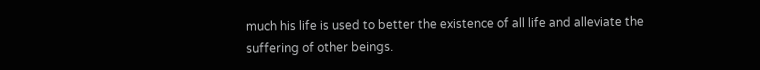much his life is used to better the existence of all life and alleviate the suffering of other beings.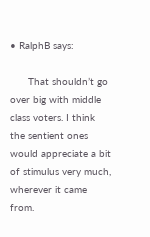• RalphB says:

      That shouldn’t go over big with middle class voters. I think the sentient ones would appreciate a bit of stimulus very much, wherever it came from.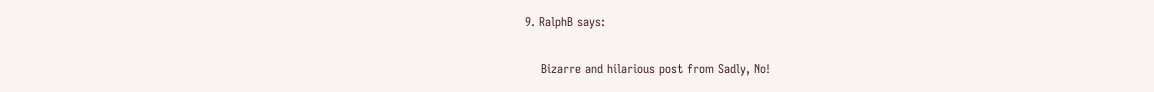9. RalphB says:

    Bizarre and hilarious post from Sadly, No!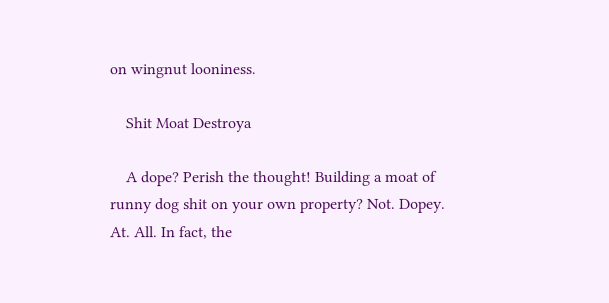on wingnut looniness.

    Shit Moat Destroya

    A dope? Perish the thought! Building a moat of runny dog shit on your own property? Not. Dopey. At. All. In fact, the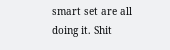smart set are all doing it. Shit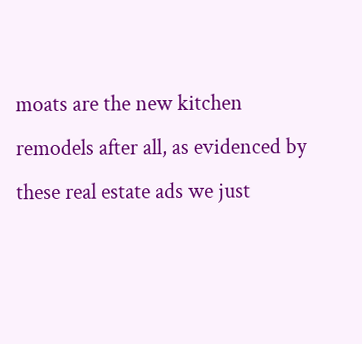moats are the new kitchen remodels after all, as evidenced by these real estate ads we just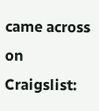came across on Craigslist: